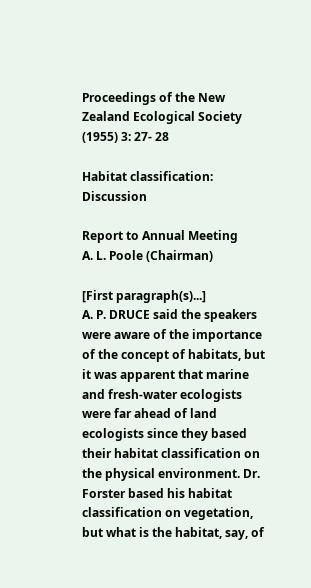Proceedings of the New Zealand Ecological Society (1955) 3: 27- 28

Habitat classification: Discussion

Report to Annual Meeting
A. L. Poole (Chairman)

[First paragraph(s)...]
A. P. DRUCE said the speakers were aware of the importance of the concept of habitats, but it was apparent that marine and fresh-water ecologists were far ahead of land ecologists since they based their habitat classification on the physical environment. Dr. Forster based his habitat classification on vegetation, but what is the habitat, say, of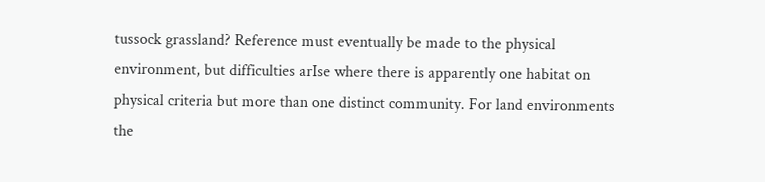tussock grassland? Reference must eventually be made to the physical environment, but difficulties arIse where there is apparently one habitat on physical criteria but more than one distinct community. For land environments the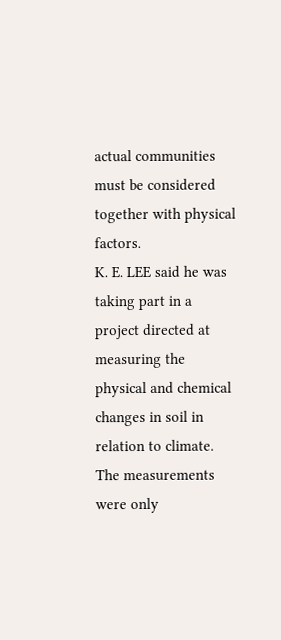actual communities must be considered together with physical factors.
K. E. LEE said he was taking part in a project directed at measuring the physical and chemical changes in soil in relation to climate. The measurements were only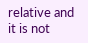relative and it is not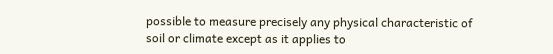possible to measure precisely any physical characteristic of soil or climate except as it applies to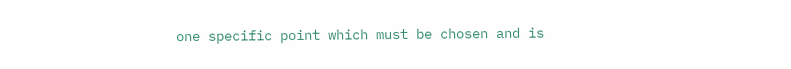one specific point which must be chosen and is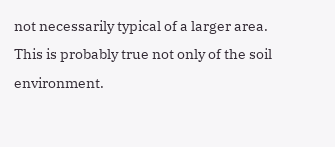not necessarily typical of a larger area. This is probably true not only of the soil environment.